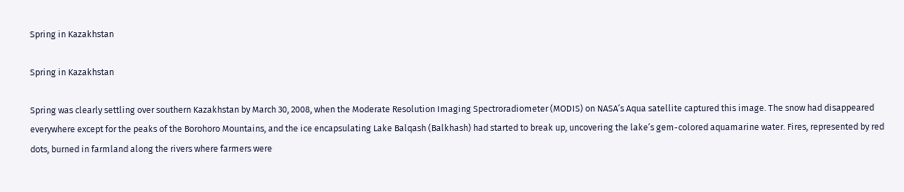Spring in Kazakhstan

Spring in Kazakhstan

Spring was clearly settling over southern Kazakhstan by March 30, 2008, when the Moderate Resolution Imaging Spectroradiometer (MODIS) on NASA’s Aqua satellite captured this image. The snow had disappeared everywhere except for the peaks of the Borohoro Mountains, and the ice encapsulating Lake Balqash (Balkhash) had started to break up, uncovering the lake’s gem-colored aquamarine water. Fires, represented by red dots, burned in farmland along the rivers where farmers were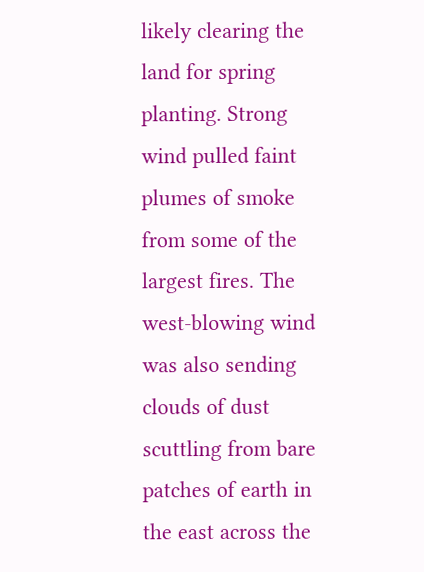likely clearing the land for spring planting. Strong wind pulled faint plumes of smoke from some of the largest fires. The west-blowing wind was also sending clouds of dust scuttling from bare patches of earth in the east across the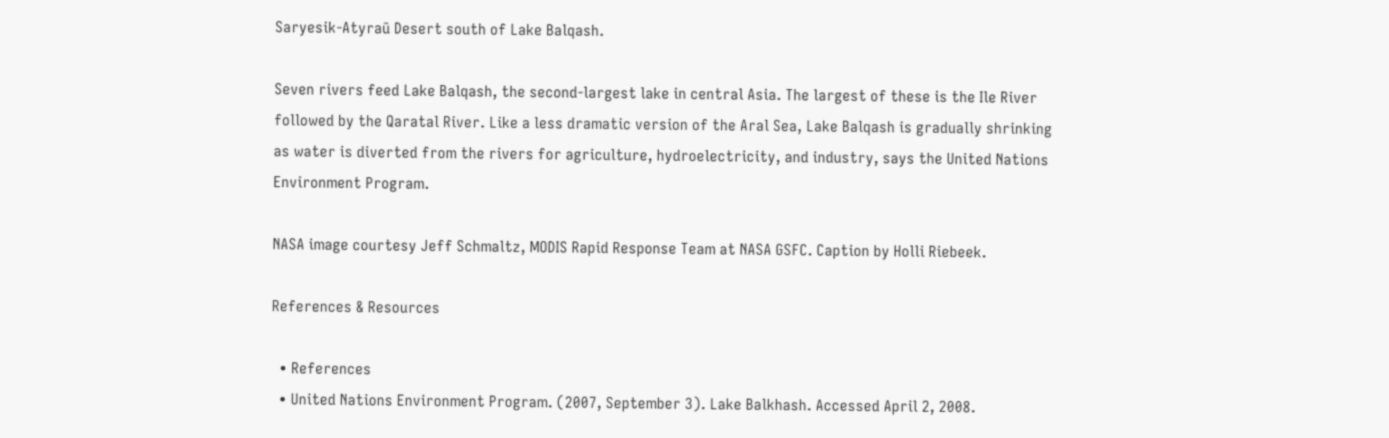Saryesik-Atyraū Desert south of Lake Balqash.

Seven rivers feed Lake Balqash, the second-largest lake in central Asia. The largest of these is the Ile River followed by the Qaratal River. Like a less dramatic version of the Aral Sea, Lake Balqash is gradually shrinking as water is diverted from the rivers for agriculture, hydroelectricity, and industry, says the United Nations Environment Program.

NASA image courtesy Jeff Schmaltz, MODIS Rapid Response Team at NASA GSFC. Caption by Holli Riebeek.

References & Resources

  • References
  • United Nations Environment Program. (2007, September 3). Lake Balkhash. Accessed April 2, 2008.